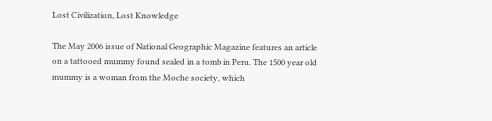Lost Civilization, Lost Knowledge

The May 2006 issue of National Geographic Magazine features an article on a tattooed mummy found sealed in a tomb in Peru. The 1500 year old mummy is a woman from the Moche society, which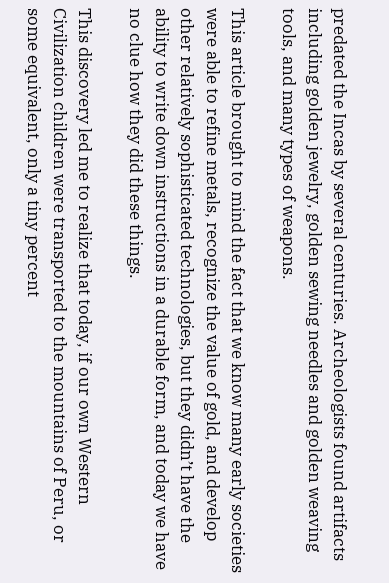predated the Incas by several centuries. Archeologists found artifacts including golden jewelry, golden sewing needles and golden weaving tools, and many types of weapons.

This article brought to mind the fact that we know many early societies were able to refine metals, recognize the value of gold, and develop other relatively sophisticated technologies, but they didn’t have the ability to write down instructions in a durable form, and today we have no clue how they did these things.

This discovery led me to realize that today, if our own Western Civilization children were transported to the mountains of Peru, or some equivalent, only a tiny percent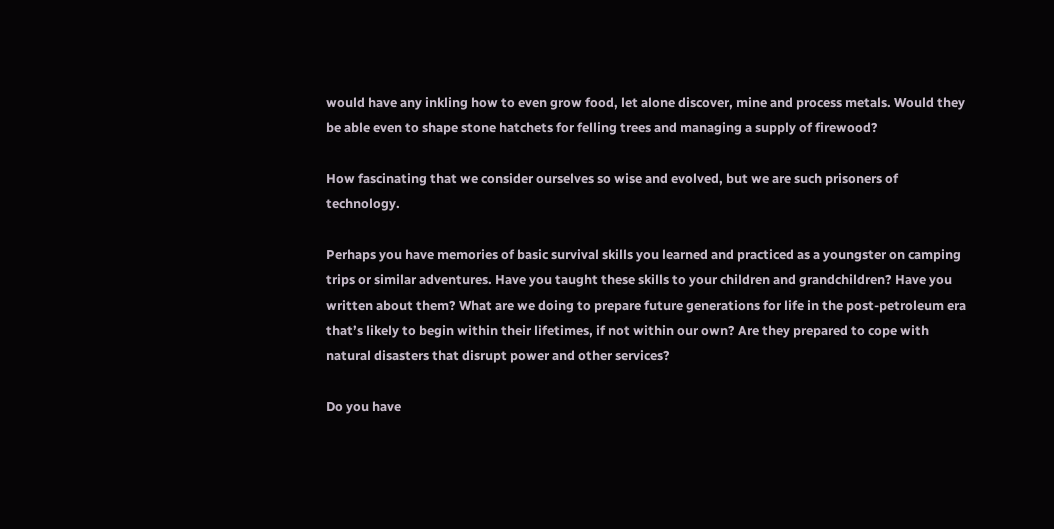would have any inkling how to even grow food, let alone discover, mine and process metals. Would they be able even to shape stone hatchets for felling trees and managing a supply of firewood?

How fascinating that we consider ourselves so wise and evolved, but we are such prisoners of technology.

Perhaps you have memories of basic survival skills you learned and practiced as a youngster on camping trips or similar adventures. Have you taught these skills to your children and grandchildren? Have you written about them? What are we doing to prepare future generations for life in the post-petroleum era that’s likely to begin within their lifetimes, if not within our own? Are they prepared to cope with natural disasters that disrupt power and other services?

Do you have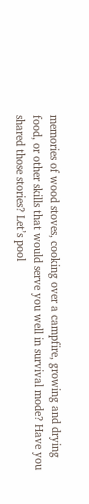memories of wood stoves, cooking over a campfire, growing and drying food, or other skills that would serve you well in survival mode? Have you shared those stories? Let’s pool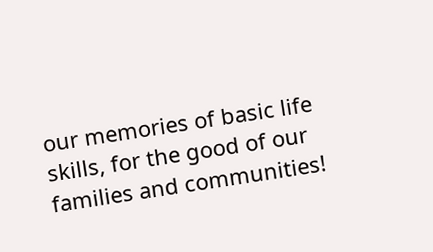our memories of basic life skills, for the good of our families and communities!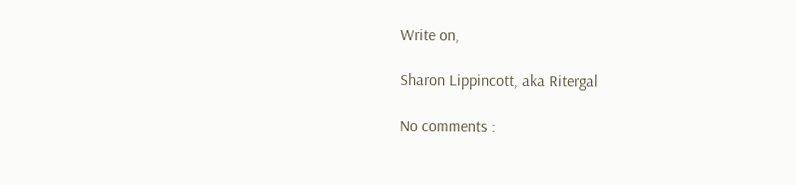Write on,

Sharon Lippincott, aka Ritergal

No comments :